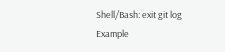Shell/Bash: exit git log Example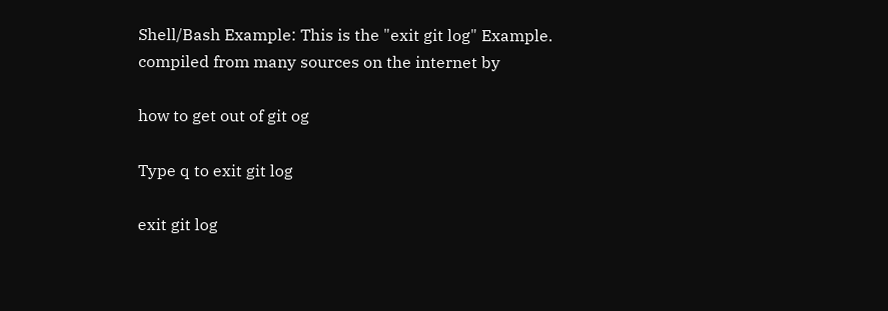Shell/Bash Example: This is the "exit git log" Example. compiled from many sources on the internet by

how to get out of git og

Type q to exit git log

exit git log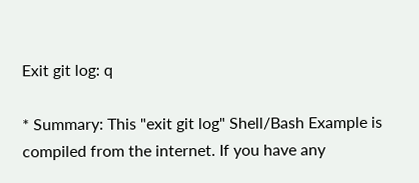Exit git log: q

* Summary: This "exit git log" Shell/Bash Example is compiled from the internet. If you have any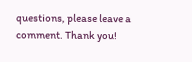questions, please leave a comment. Thank you!